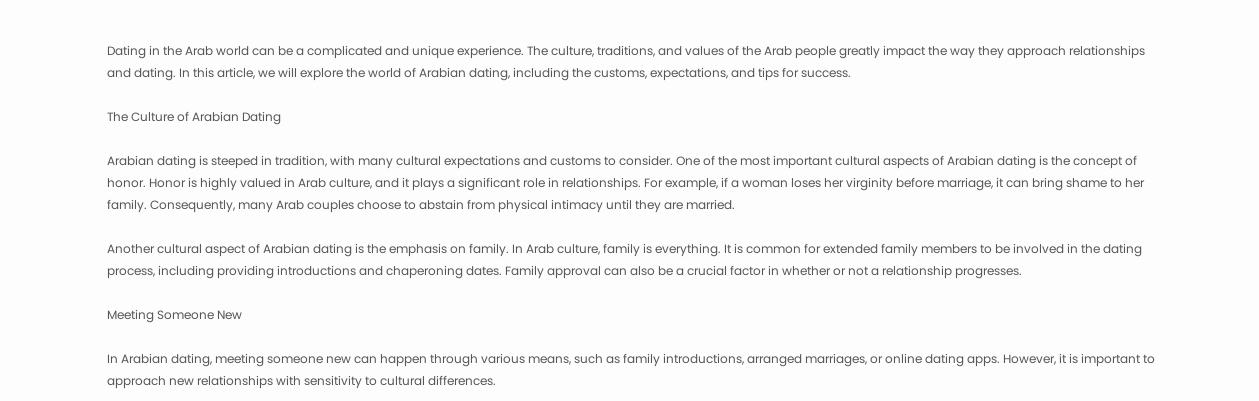Dating in the Arab world can be a complicated and unique experience. The culture, traditions, and values of the Arab people greatly impact the way they approach relationships and dating. In this article, we will explore the world of Arabian dating, including the customs, expectations, and tips for success.

The Culture of Arabian Dating

Arabian dating is steeped in tradition, with many cultural expectations and customs to consider. One of the most important cultural aspects of Arabian dating is the concept of honor. Honor is highly valued in Arab culture, and it plays a significant role in relationships. For example, if a woman loses her virginity before marriage, it can bring shame to her family. Consequently, many Arab couples choose to abstain from physical intimacy until they are married.

Another cultural aspect of Arabian dating is the emphasis on family. In Arab culture, family is everything. It is common for extended family members to be involved in the dating process, including providing introductions and chaperoning dates. Family approval can also be a crucial factor in whether or not a relationship progresses.

Meeting Someone New

In Arabian dating, meeting someone new can happen through various means, such as family introductions, arranged marriages, or online dating apps. However, it is important to approach new relationships with sensitivity to cultural differences.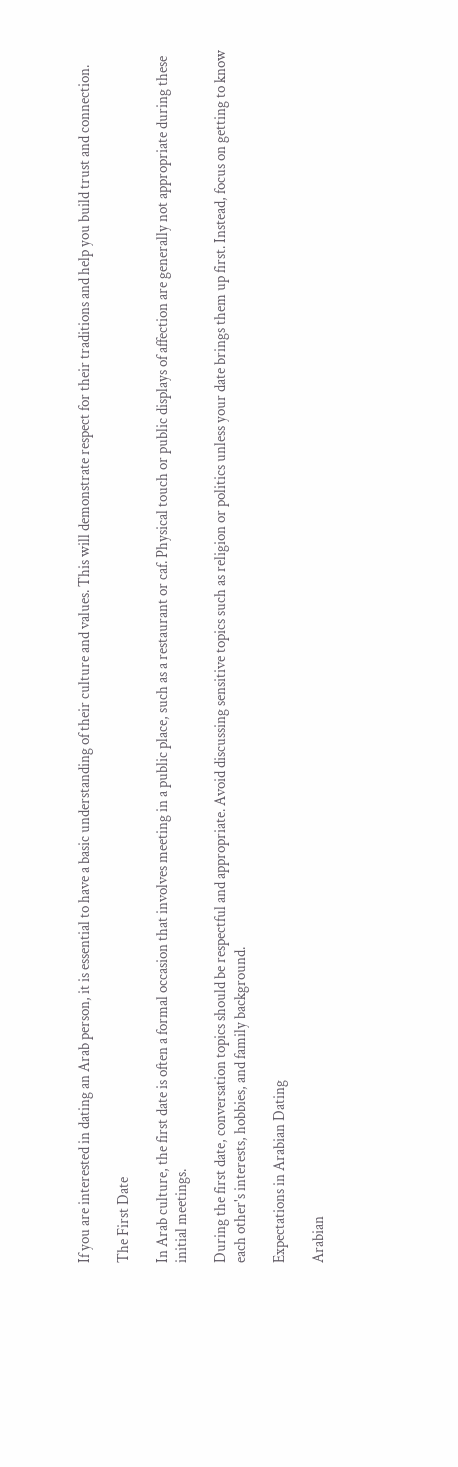If you are interested in dating an Arab person, it is essential to have a basic understanding of their culture and values. This will demonstrate respect for their traditions and help you build trust and connection.

The First Date

In Arab culture, the first date is often a formal occasion that involves meeting in a public place, such as a restaurant or caf. Physical touch or public displays of affection are generally not appropriate during these initial meetings.

During the first date, conversation topics should be respectful and appropriate. Avoid discussing sensitive topics such as religion or politics unless your date brings them up first. Instead, focus on getting to know each other's interests, hobbies, and family background.

Expectations in Arabian Dating

Arabian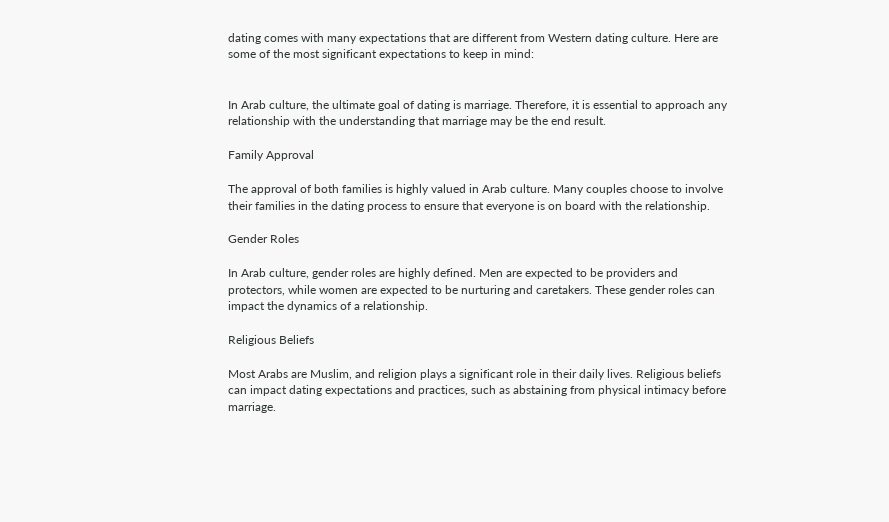dating comes with many expectations that are different from Western dating culture. Here are some of the most significant expectations to keep in mind:


In Arab culture, the ultimate goal of dating is marriage. Therefore, it is essential to approach any relationship with the understanding that marriage may be the end result.

Family Approval

The approval of both families is highly valued in Arab culture. Many couples choose to involve their families in the dating process to ensure that everyone is on board with the relationship.

Gender Roles

In Arab culture, gender roles are highly defined. Men are expected to be providers and protectors, while women are expected to be nurturing and caretakers. These gender roles can impact the dynamics of a relationship.

Religious Beliefs

Most Arabs are Muslim, and religion plays a significant role in their daily lives. Religious beliefs can impact dating expectations and practices, such as abstaining from physical intimacy before marriage.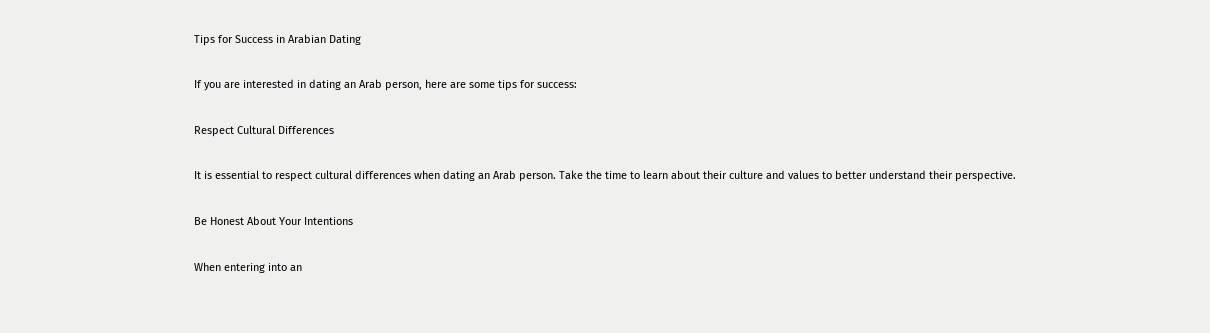Tips for Success in Arabian Dating

If you are interested in dating an Arab person, here are some tips for success:

Respect Cultural Differences

It is essential to respect cultural differences when dating an Arab person. Take the time to learn about their culture and values to better understand their perspective.

Be Honest About Your Intentions

When entering into an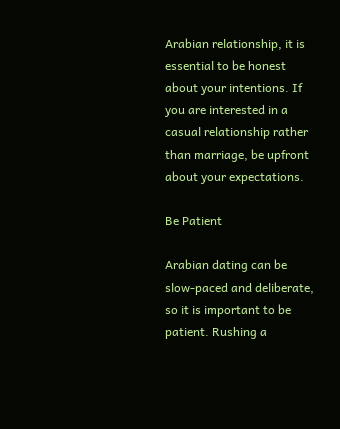Arabian relationship, it is essential to be honest about your intentions. If you are interested in a casual relationship rather than marriage, be upfront about your expectations.

Be Patient

Arabian dating can be slow-paced and deliberate, so it is important to be patient. Rushing a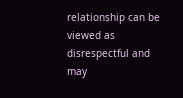relationship can be viewed as disrespectful and may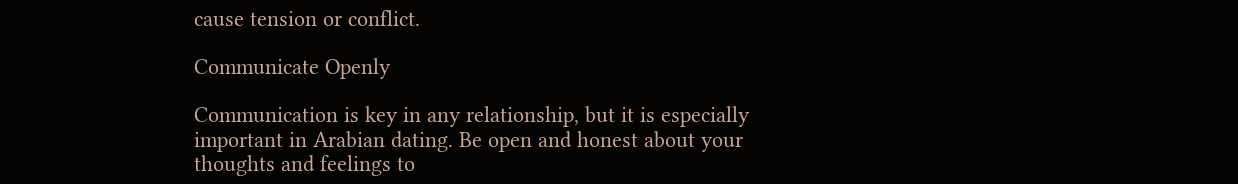cause tension or conflict.

Communicate Openly

Communication is key in any relationship, but it is especially important in Arabian dating. Be open and honest about your thoughts and feelings to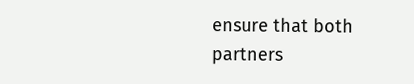ensure that both partners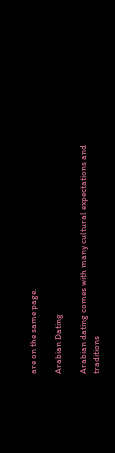are on the same page.

Arabian Dating

Arabian dating comes with many cultural expectations and traditions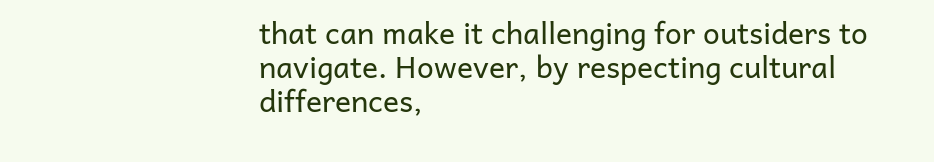that can make it challenging for outsiders to navigate. However, by respecting cultural differences,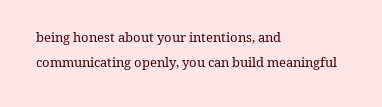being honest about your intentions, and communicating openly, you can build meaningful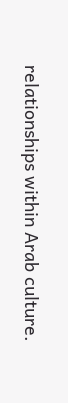relationships within Arab culture.